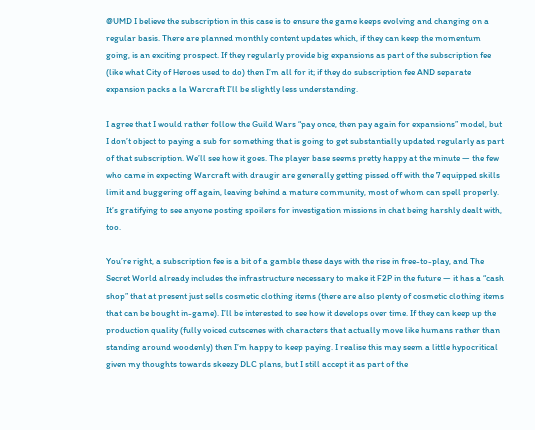@UMD I believe the subscription in this case is to ensure the game keeps evolving and changing on a regular basis. There are planned monthly content updates which, if they can keep the momentum going, is an exciting prospect. If they regularly provide big expansions as part of the subscription fee (like what City of Heroes used to do) then I’m all for it; if they do subscription fee AND separate expansion packs a la Warcraft I’ll be slightly less understanding.

I agree that I would rather follow the Guild Wars “pay once, then pay again for expansions” model, but I don’t object to paying a sub for something that is going to get substantially updated regularly as part of that subscription. We’ll see how it goes. The player base seems pretty happy at the minute — the few who came in expecting Warcraft with draugir are generally getting pissed off with the 7 equipped skills limit and buggering off again, leaving behind a mature community, most of whom can spell properly. It’s gratifying to see anyone posting spoilers for investigation missions in chat being harshly dealt with, too.

You’re right, a subscription fee is a bit of a gamble these days with the rise in free-to-play, and The Secret World already includes the infrastructure necessary to make it F2P in the future — it has a “cash shop” that at present just sells cosmetic clothing items (there are also plenty of cosmetic clothing items that can be bought in-game). I’ll be interested to see how it develops over time. If they can keep up the production quality (fully voiced cutscenes with characters that actually move like humans rather than standing around woodenly) then I’m happy to keep paying. I realise this may seem a little hypocritical given my thoughts towards skeezy DLC plans, but I still accept it as part of the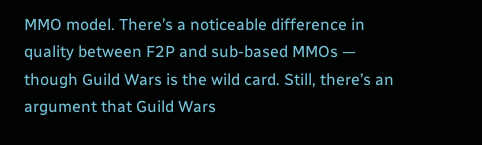MMO model. There’s a noticeable difference in quality between F2P and sub-based MMOs — though Guild Wars is the wild card. Still, there’s an argument that Guild Wars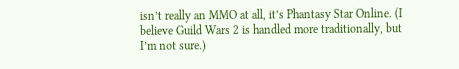isn’t really an MMO at all, it’s Phantasy Star Online. (I believe Guild Wars 2 is handled more traditionally, but I’m not sure.)